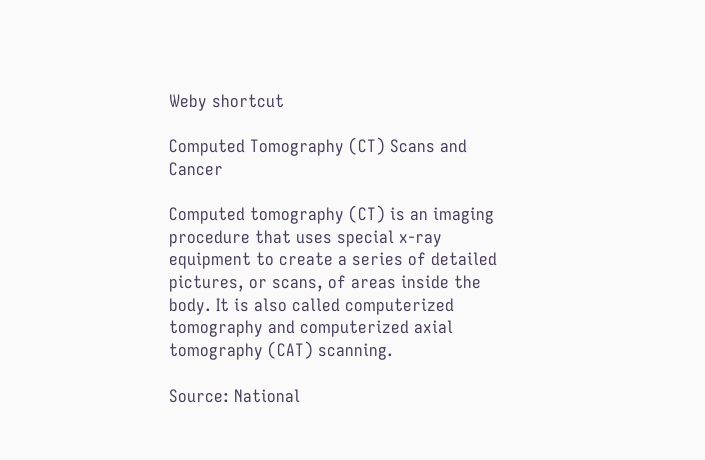Weby shortcut

Computed Tomography (CT) Scans and Cancer

Computed tomography (CT) is an imaging procedure that uses special x-ray equipment to create a series of detailed pictures, or scans, of areas inside the body. It is also called computerized tomography and computerized axial tomography (CAT) scanning.

Source: National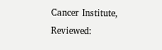Cancer Institute, Reviewed: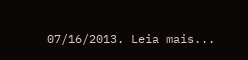07/16/2013. Leia mais...